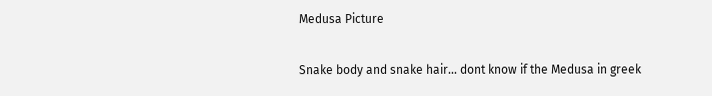Medusa Picture

Snake body and snake hair... dont know if the Medusa in greek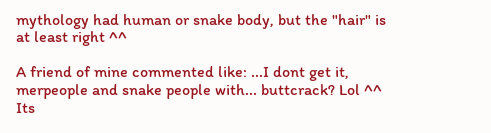mythology had human or snake body, but the "hair" is at least right ^^

A friend of mine commented like: ...I dont get it, merpeople and snake people with... buttcrack? Lol ^^ Its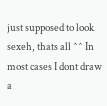just supposed to look sexeh, thats all ^^ In most cases I dont draw a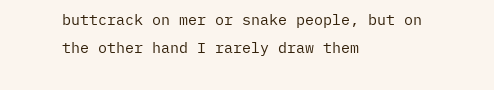buttcrack on mer or snake people, but on the other hand I rarely draw them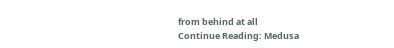from behind at all
Continue Reading: Medusa